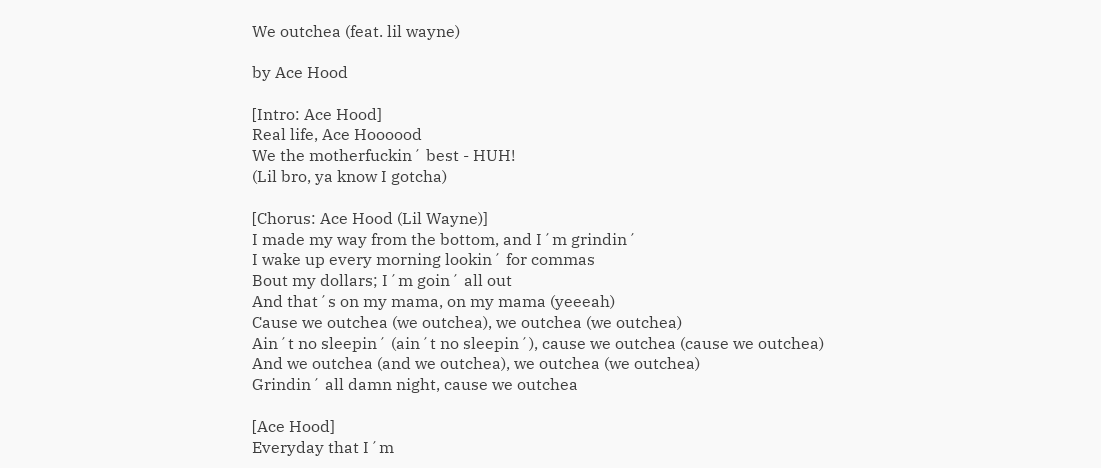We outchea (feat. lil wayne)

by Ace Hood

[Intro: Ace Hood]
Real life, Ace Hoooood
We the motherfuckin´ best - HUH!
(Lil bro, ya know I gotcha)

[Chorus: Ace Hood (Lil Wayne)]
I made my way from the bottom, and I´m grindin´
I wake up every morning lookin´ for commas
Bout my dollars; I´m goin´ all out
And that´s on my mama, on my mama (yeeeah)
Cause we outchea (we outchea), we outchea (we outchea)
Ain´t no sleepin´ (ain´t no sleepin´), cause we outchea (cause we outchea)
And we outchea (and we outchea), we outchea (we outchea)
Grindin´ all damn night, cause we outchea

[Ace Hood]
Everyday that I´m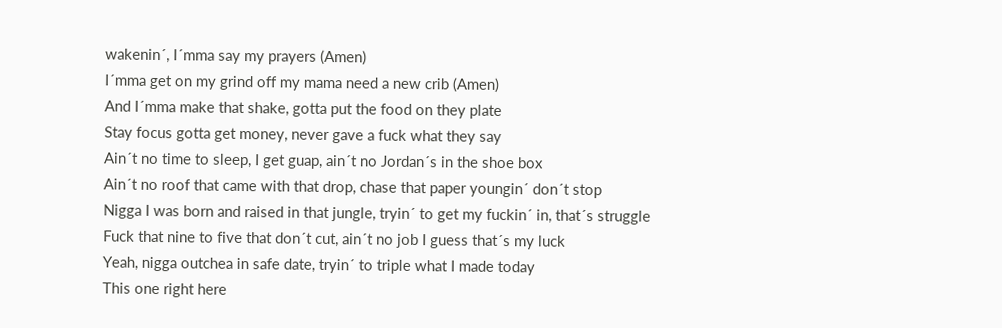wakenin´, I´mma say my prayers (Amen)
I´mma get on my grind off my mama need a new crib (Amen)
And I´mma make that shake, gotta put the food on they plate
Stay focus gotta get money, never gave a fuck what they say
Ain´t no time to sleep, I get guap, ain´t no Jordan´s in the shoe box
Ain´t no roof that came with that drop, chase that paper youngin´ don´t stop
Nigga I was born and raised in that jungle, tryin´ to get my fuckin´ in, that´s struggle
Fuck that nine to five that don´t cut, ain´t no job I guess that´s my luck
Yeah, nigga outchea in safe date, tryin´ to triple what I made today
This one right here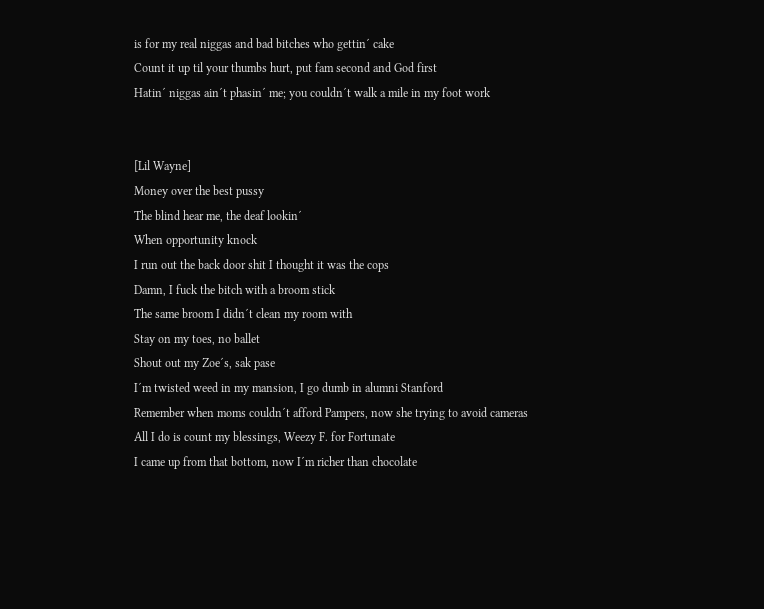is for my real niggas and bad bitches who gettin´ cake
Count it up til your thumbs hurt, put fam second and God first
Hatin´ niggas ain´t phasin´ me; you couldn´t walk a mile in my foot work


[Lil Wayne]
Money over the best pussy
The blind hear me, the deaf lookin´
When opportunity knock
I run out the back door shit I thought it was the cops
Damn, I fuck the bitch with a broom stick
The same broom I didn´t clean my room with
Stay on my toes, no ballet
Shout out my Zoe´s, sak pase
I´m twisted weed in my mansion, I go dumb in alumni Stanford
Remember when moms couldn´t afford Pampers, now she trying to avoid cameras
All I do is count my blessings, Weezy F. for Fortunate
I came up from that bottom, now I´m richer than chocolate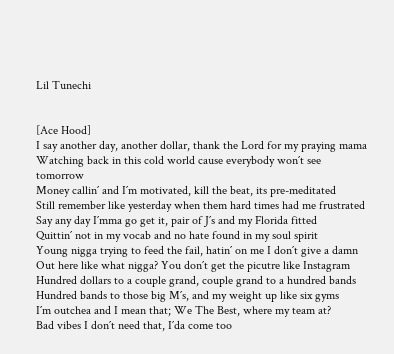Lil Tunechi


[Ace Hood]
I say another day, another dollar, thank the Lord for my praying mama
Watching back in this cold world cause everybody won´t see tomorrow
Money callin´ and I´m motivated, kill the beat, its pre-meditated
Still remember like yesterday when them hard times had me frustrated
Say any day I´mma go get it, pair of J´s and my Florida fitted
Quittin´ not in my vocab and no hate found in my soul spirit
Young nigga trying to feed the fail, hatin´ on me I don´t give a damn
Out here like what nigga? You don´t get the picutre like Instagram
Hundred dollars to a couple grand, couple grand to a hundred bands
Hundred bands to those big M´s, and my weight up like six gyms
I´m outchea and I mean that; We The Best, where my team at?
Bad vibes I don´t need that, I´da come too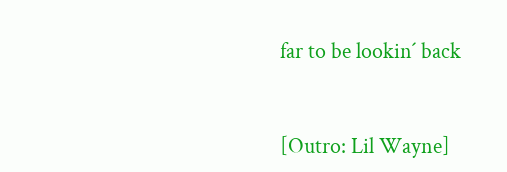far to be lookin´ back


[Outro: Lil Wayne]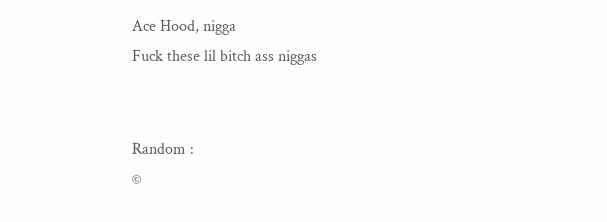Ace Hood, nigga
Fuck these lil bitch ass niggas


Random :
©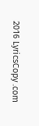2016 LyricsCopy .com